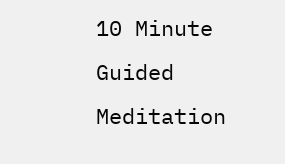10 Minute Guided Meditation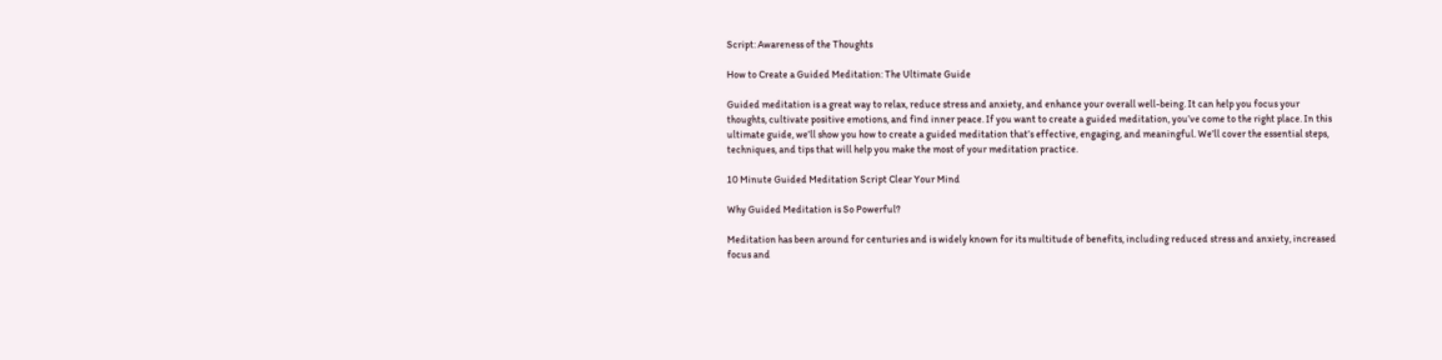Script: Awareness of the Thoughts

How to Create a Guided Meditation: The Ultimate Guide

Guided meditation is a great way to relax, reduce stress and anxiety, and enhance your overall well-being. It can help you focus your thoughts, cultivate positive emotions, and find inner peace. If you want to create a guided meditation, you’ve come to the right place. In this ultimate guide, we’ll show you how to create a guided meditation that’s effective, engaging, and meaningful. We’ll cover the essential steps, techniques, and tips that will help you make the most of your meditation practice.

10 Minute Guided Meditation Script Clear Your Mind

Why Guided Meditation is So Powerful?

Meditation has been around for centuries and is widely known for its multitude of benefits, including reduced stress and anxiety, increased focus and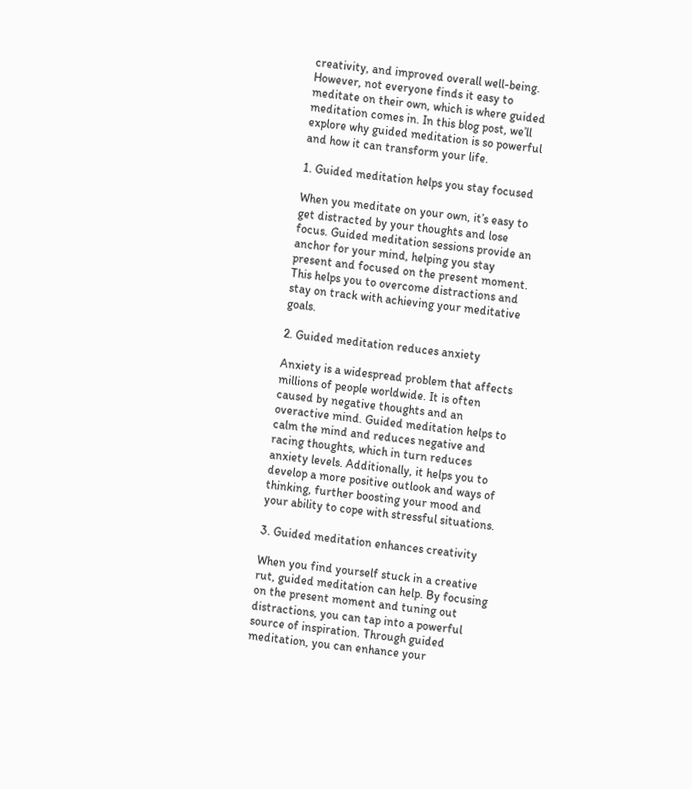creativity, and improved overall well-being. However, not everyone finds it easy to meditate on their own, which is where guided meditation comes in. In this blog post, we’ll explore why guided meditation is so powerful and how it can transform your life.

1. Guided meditation helps you stay focused

When you meditate on your own, it’s easy to get distracted by your thoughts and lose focus. Guided meditation sessions provide an anchor for your mind, helping you stay present and focused on the present moment. This helps you to overcome distractions and stay on track with achieving your meditative goals.

2. Guided meditation reduces anxiety

Anxiety is a widespread problem that affects millions of people worldwide. It is often caused by negative thoughts and an overactive mind. Guided meditation helps to calm the mind and reduces negative and racing thoughts, which in turn reduces anxiety levels. Additionally, it helps you to develop a more positive outlook and ways of thinking, further boosting your mood and your ability to cope with stressful situations.

3. Guided meditation enhances creativity

When you find yourself stuck in a creative rut, guided meditation can help. By focusing on the present moment and tuning out distractions, you can tap into a powerful source of inspiration. Through guided meditation, you can enhance your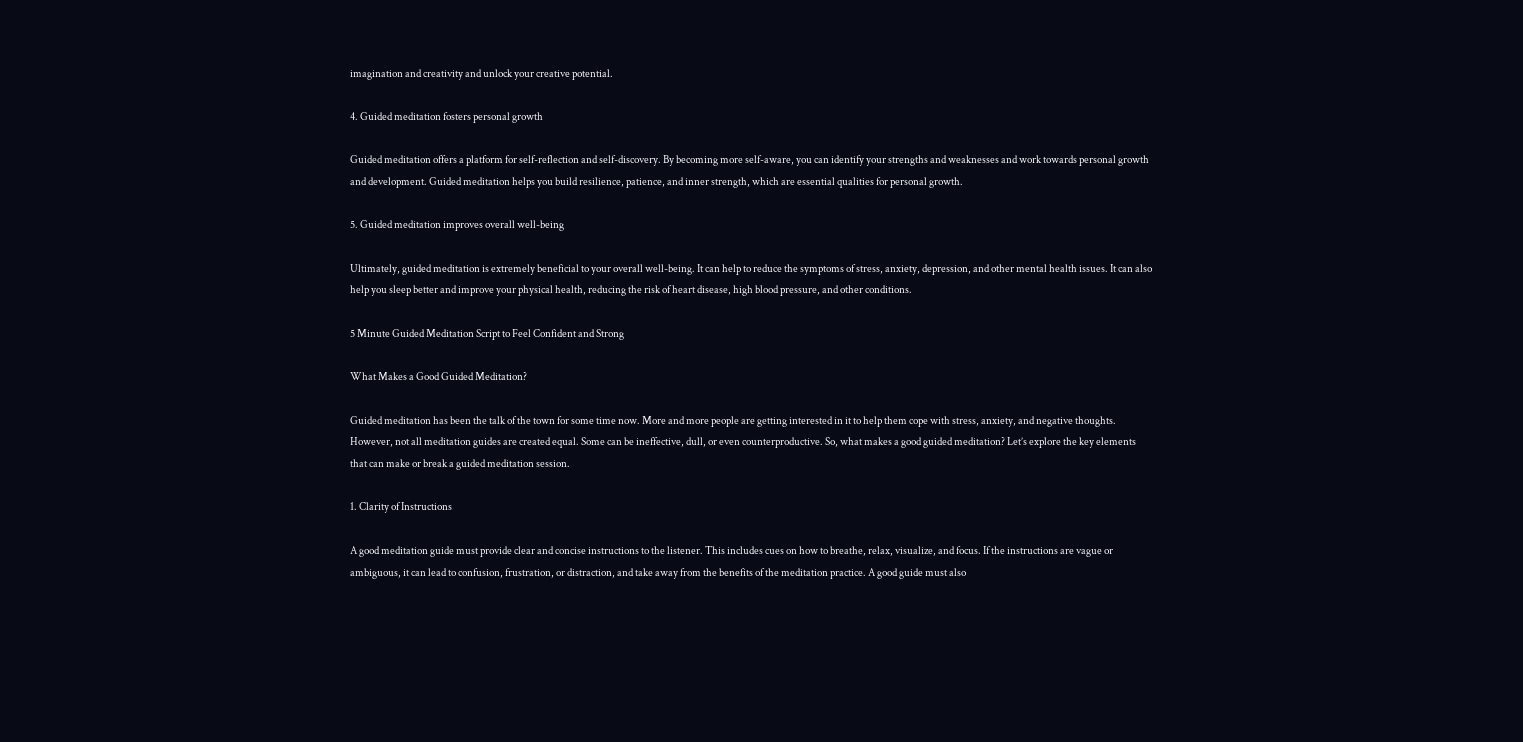imagination and creativity and unlock your creative potential.

4. Guided meditation fosters personal growth

Guided meditation offers a platform for self-reflection and self-discovery. By becoming more self-aware, you can identify your strengths and weaknesses and work towards personal growth and development. Guided meditation helps you build resilience, patience, and inner strength, which are essential qualities for personal growth.

5. Guided meditation improves overall well-being

Ultimately, guided meditation is extremely beneficial to your overall well-being. It can help to reduce the symptoms of stress, anxiety, depression, and other mental health issues. It can also help you sleep better and improve your physical health, reducing the risk of heart disease, high blood pressure, and other conditions.

5 Minute Guided Meditation Script to Feel Confident and Strong

What Makes a Good Guided Meditation?

Guided meditation has been the talk of the town for some time now. More and more people are getting interested in it to help them cope with stress, anxiety, and negative thoughts. However, not all meditation guides are created equal. Some can be ineffective, dull, or even counterproductive. So, what makes a good guided meditation? Let’s explore the key elements that can make or break a guided meditation session.

1. Clarity of Instructions

A good meditation guide must provide clear and concise instructions to the listener. This includes cues on how to breathe, relax, visualize, and focus. If the instructions are vague or ambiguous, it can lead to confusion, frustration, or distraction, and take away from the benefits of the meditation practice. A good guide must also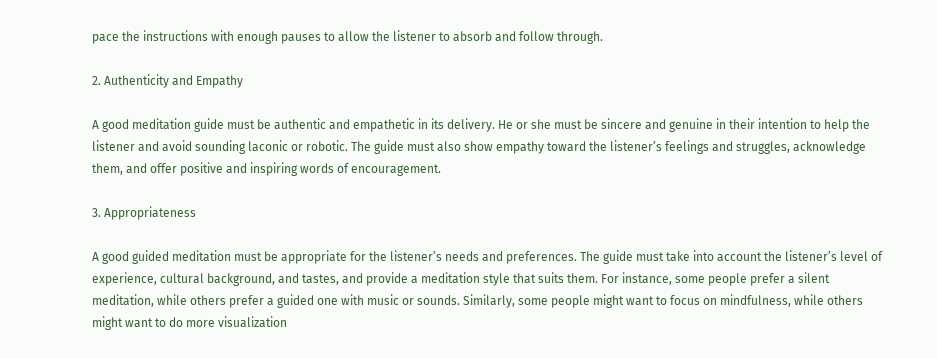pace the instructions with enough pauses to allow the listener to absorb and follow through.

2. Authenticity and Empathy

A good meditation guide must be authentic and empathetic in its delivery. He or she must be sincere and genuine in their intention to help the listener and avoid sounding laconic or robotic. The guide must also show empathy toward the listener’s feelings and struggles, acknowledge them, and offer positive and inspiring words of encouragement.

3. Appropriateness

A good guided meditation must be appropriate for the listener’s needs and preferences. The guide must take into account the listener’s level of experience, cultural background, and tastes, and provide a meditation style that suits them. For instance, some people prefer a silent meditation, while others prefer a guided one with music or sounds. Similarly, some people might want to focus on mindfulness, while others might want to do more visualization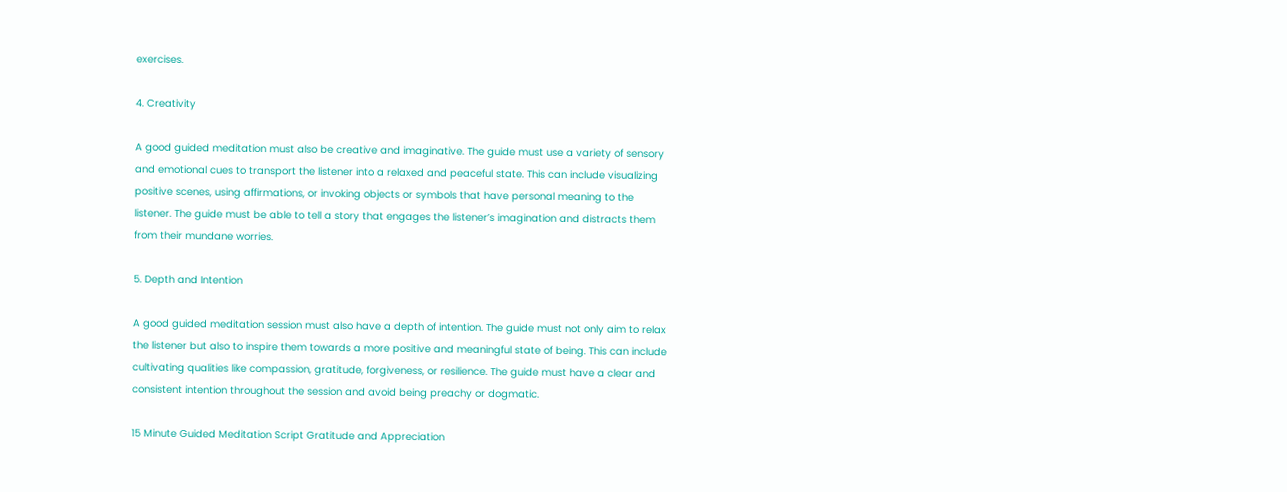exercises.

4. Creativity

A good guided meditation must also be creative and imaginative. The guide must use a variety of sensory and emotional cues to transport the listener into a relaxed and peaceful state. This can include visualizing positive scenes, using affirmations, or invoking objects or symbols that have personal meaning to the listener. The guide must be able to tell a story that engages the listener’s imagination and distracts them from their mundane worries.

5. Depth and Intention

A good guided meditation session must also have a depth of intention. The guide must not only aim to relax the listener but also to inspire them towards a more positive and meaningful state of being. This can include cultivating qualities like compassion, gratitude, forgiveness, or resilience. The guide must have a clear and consistent intention throughout the session and avoid being preachy or dogmatic.

15 Minute Guided Meditation Script Gratitude and Appreciation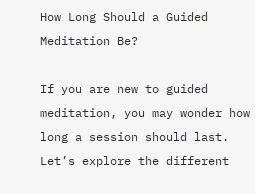How Long Should a Guided Meditation Be?

If you are new to guided meditation, you may wonder how long a session should last. Let’s explore the different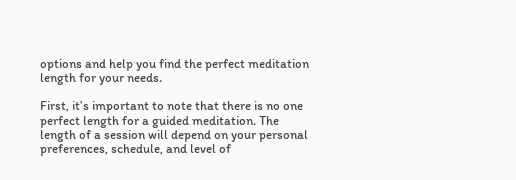options and help you find the perfect meditation length for your needs.

First, it’s important to note that there is no one perfect length for a guided meditation. The length of a session will depend on your personal preferences, schedule, and level of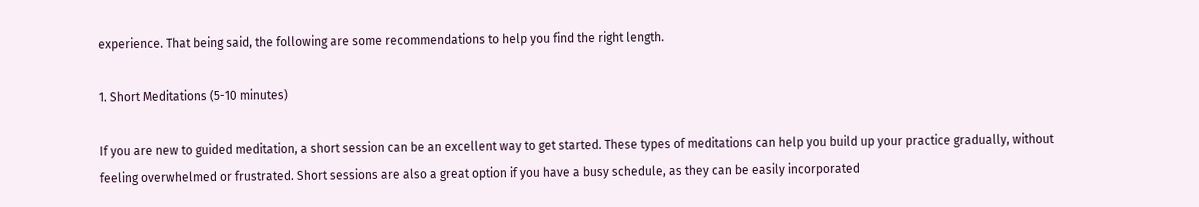experience. That being said, the following are some recommendations to help you find the right length.

1. Short Meditations (5-10 minutes)

If you are new to guided meditation, a short session can be an excellent way to get started. These types of meditations can help you build up your practice gradually, without feeling overwhelmed or frustrated. Short sessions are also a great option if you have a busy schedule, as they can be easily incorporated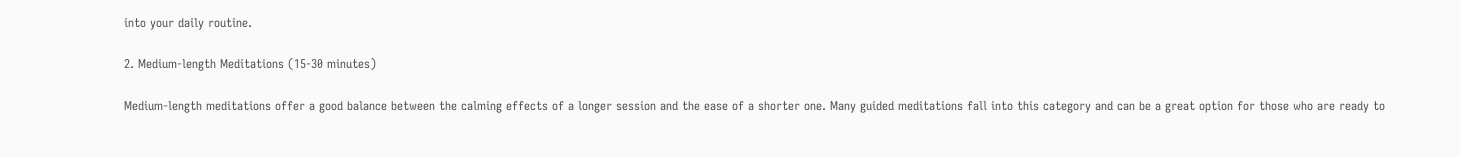into your daily routine.

2. Medium-length Meditations (15-30 minutes)

Medium-length meditations offer a good balance between the calming effects of a longer session and the ease of a shorter one. Many guided meditations fall into this category and can be a great option for those who are ready to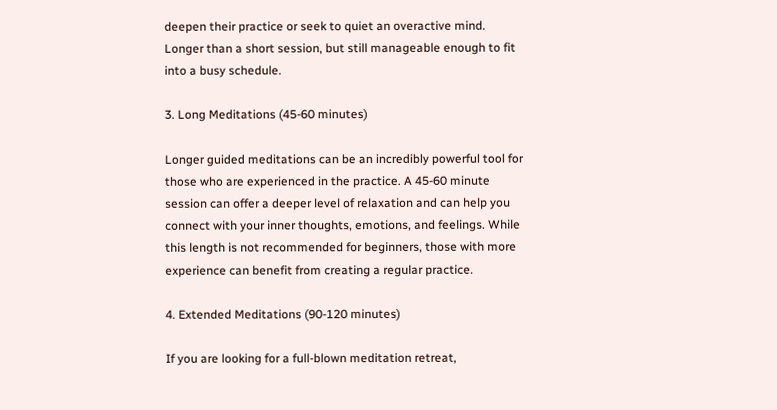deepen their practice or seek to quiet an overactive mind. Longer than a short session, but still manageable enough to fit into a busy schedule.

3. Long Meditations (45-60 minutes)

Longer guided meditations can be an incredibly powerful tool for those who are experienced in the practice. A 45-60 minute session can offer a deeper level of relaxation and can help you connect with your inner thoughts, emotions, and feelings. While this length is not recommended for beginners, those with more experience can benefit from creating a regular practice.

4. Extended Meditations (90-120 minutes)

If you are looking for a full-blown meditation retreat,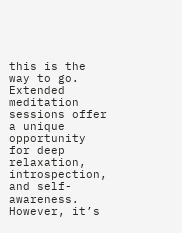this is the way to go. Extended meditation sessions offer a unique opportunity for deep relaxation, introspection, and self-awareness. However, it’s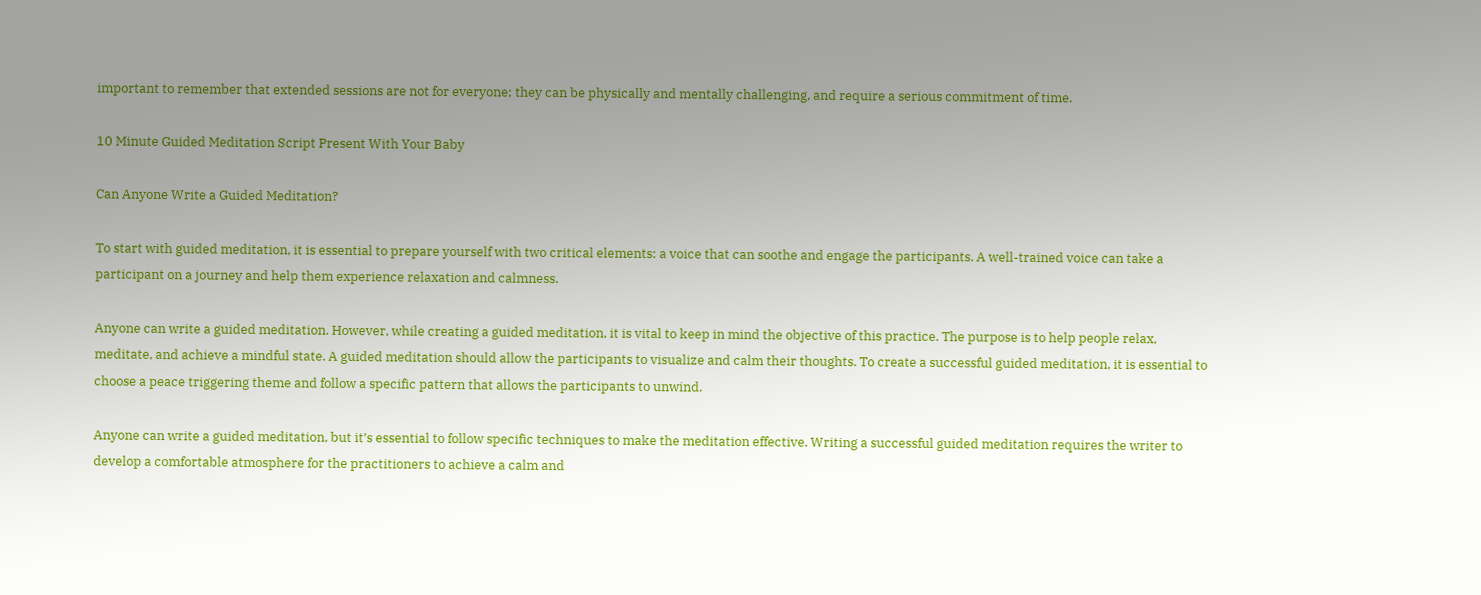important to remember that extended sessions are not for everyone; they can be physically and mentally challenging, and require a serious commitment of time.

10 Minute Guided Meditation Script Present With Your Baby

Can Anyone Write a Guided Meditation?

To start with guided meditation, it is essential to prepare yourself with two critical elements: a voice that can soothe and engage the participants. A well-trained voice can take a participant on a journey and help them experience relaxation and calmness.

Anyone can write a guided meditation. However, while creating a guided meditation, it is vital to keep in mind the objective of this practice. The purpose is to help people relax, meditate, and achieve a mindful state. A guided meditation should allow the participants to visualize and calm their thoughts. To create a successful guided meditation, it is essential to choose a peace triggering theme and follow a specific pattern that allows the participants to unwind.

Anyone can write a guided meditation, but it’s essential to follow specific techniques to make the meditation effective. Writing a successful guided meditation requires the writer to develop a comfortable atmosphere for the practitioners to achieve a calm and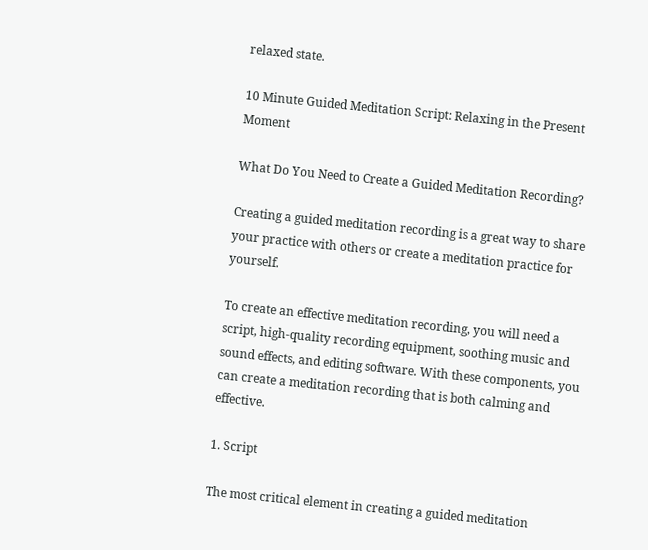relaxed state.

10 Minute Guided Meditation Script: Relaxing in the Present Moment

What Do You Need to Create a Guided Meditation Recording?

Creating a guided meditation recording is a great way to share your practice with others or create a meditation practice for yourself.

To create an effective meditation recording, you will need a script, high-quality recording equipment, soothing music and sound effects, and editing software. With these components, you can create a meditation recording that is both calming and effective.

1. Script

The most critical element in creating a guided meditation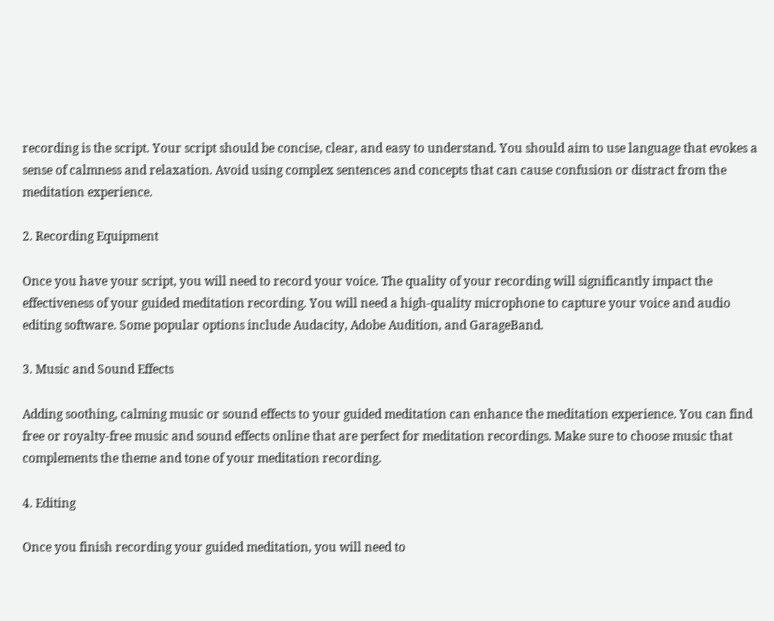recording is the script. Your script should be concise, clear, and easy to understand. You should aim to use language that evokes a sense of calmness and relaxation. Avoid using complex sentences and concepts that can cause confusion or distract from the meditation experience.

2. Recording Equipment

Once you have your script, you will need to record your voice. The quality of your recording will significantly impact the effectiveness of your guided meditation recording. You will need a high-quality microphone to capture your voice and audio editing software. Some popular options include Audacity, Adobe Audition, and GarageBand.

3. Music and Sound Effects

Adding soothing, calming music or sound effects to your guided meditation can enhance the meditation experience. You can find free or royalty-free music and sound effects online that are perfect for meditation recordings. Make sure to choose music that complements the theme and tone of your meditation recording.

4. Editing

Once you finish recording your guided meditation, you will need to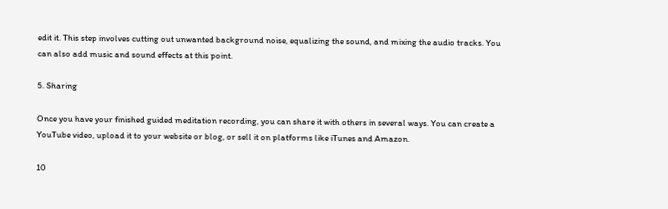edit it. This step involves cutting out unwanted background noise, equalizing the sound, and mixing the audio tracks. You can also add music and sound effects at this point.

5. Sharing

Once you have your finished guided meditation recording, you can share it with others in several ways. You can create a YouTube video, upload it to your website or blog, or sell it on platforms like iTunes and Amazon.

10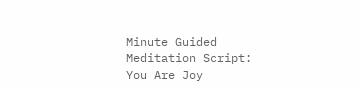Minute Guided Meditation Script: You Are Joy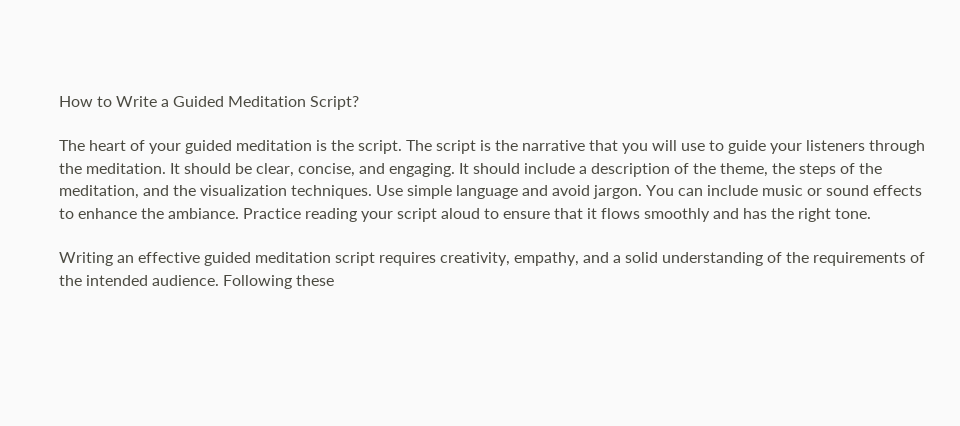How to Write a Guided Meditation Script?

The heart of your guided meditation is the script. The script is the narrative that you will use to guide your listeners through the meditation. It should be clear, concise, and engaging. It should include a description of the theme, the steps of the meditation, and the visualization techniques. Use simple language and avoid jargon. You can include music or sound effects to enhance the ambiance. Practice reading your script aloud to ensure that it flows smoothly and has the right tone.

Writing an effective guided meditation script requires creativity, empathy, and a solid understanding of the requirements of the intended audience. Following these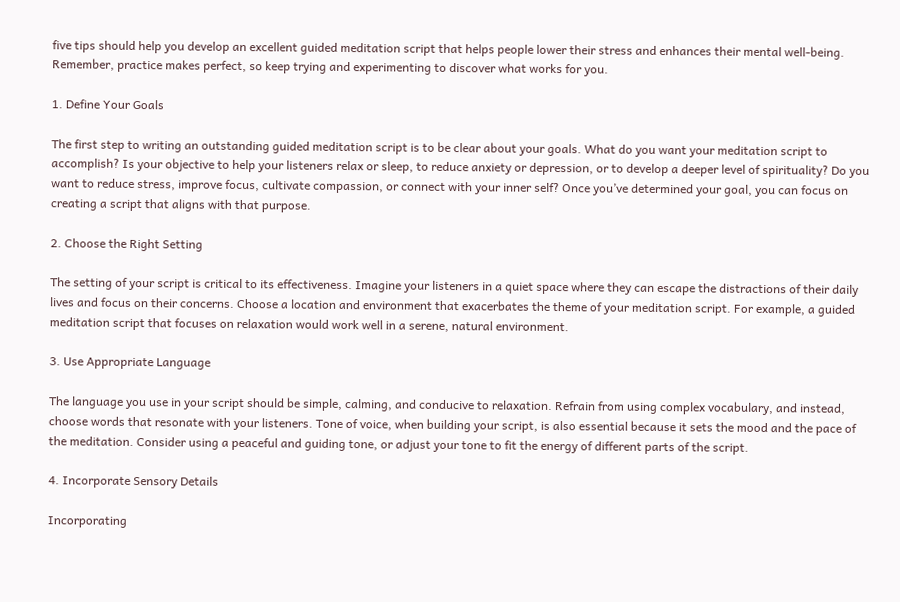five tips should help you develop an excellent guided meditation script that helps people lower their stress and enhances their mental well-being. Remember, practice makes perfect, so keep trying and experimenting to discover what works for you.

1. Define Your Goals

The first step to writing an outstanding guided meditation script is to be clear about your goals. What do you want your meditation script to accomplish? Is your objective to help your listeners relax or sleep, to reduce anxiety or depression, or to develop a deeper level of spirituality? Do you want to reduce stress, improve focus, cultivate compassion, or connect with your inner self? Once you’ve determined your goal, you can focus on creating a script that aligns with that purpose.

2. Choose the Right Setting

The setting of your script is critical to its effectiveness. Imagine your listeners in a quiet space where they can escape the distractions of their daily lives and focus on their concerns. Choose a location and environment that exacerbates the theme of your meditation script. For example, a guided meditation script that focuses on relaxation would work well in a serene, natural environment.

3. Use Appropriate Language

The language you use in your script should be simple, calming, and conducive to relaxation. Refrain from using complex vocabulary, and instead, choose words that resonate with your listeners. Tone of voice, when building your script, is also essential because it sets the mood and the pace of the meditation. Consider using a peaceful and guiding tone, or adjust your tone to fit the energy of different parts of the script.

4. Incorporate Sensory Details

Incorporating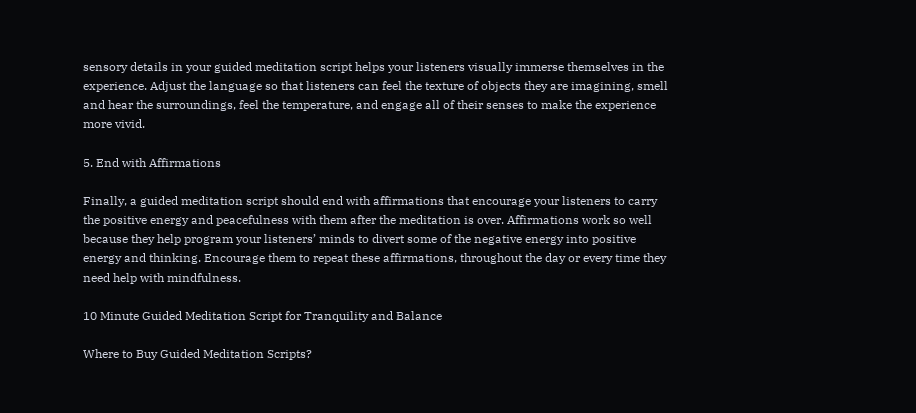sensory details in your guided meditation script helps your listeners visually immerse themselves in the experience. Adjust the language so that listeners can feel the texture of objects they are imagining, smell and hear the surroundings, feel the temperature, and engage all of their senses to make the experience more vivid.

5. End with Affirmations

Finally, a guided meditation script should end with affirmations that encourage your listeners to carry the positive energy and peacefulness with them after the meditation is over. Affirmations work so well because they help program your listeners’ minds to divert some of the negative energy into positive energy and thinking. Encourage them to repeat these affirmations, throughout the day or every time they need help with mindfulness.

10 Minute Guided Meditation Script for Tranquility and Balance

Where to Buy Guided Meditation Scripts?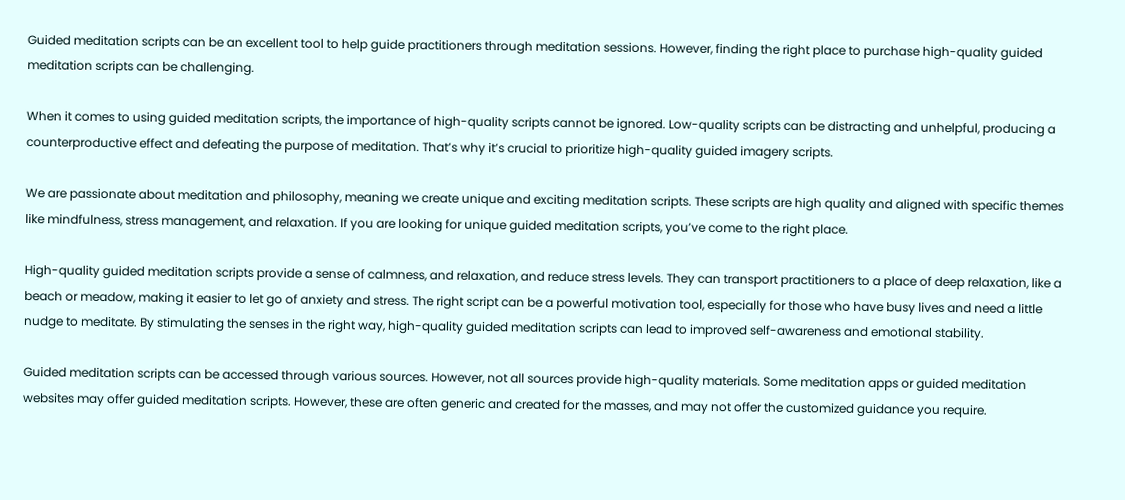Guided meditation scripts can be an excellent tool to help guide practitioners through meditation sessions. However, finding the right place to purchase high-quality guided meditation scripts can be challenging.

When it comes to using guided meditation scripts, the importance of high-quality scripts cannot be ignored. Low-quality scripts can be distracting and unhelpful, producing a counterproductive effect and defeating the purpose of meditation. That’s why it’s crucial to prioritize high-quality guided imagery scripts.

We are passionate about meditation and philosophy, meaning we create unique and exciting meditation scripts. These scripts are high quality and aligned with specific themes like mindfulness, stress management, and relaxation. If you are looking for unique guided meditation scripts, you’ve come to the right place.

High-quality guided meditation scripts provide a sense of calmness, and relaxation, and reduce stress levels. They can transport practitioners to a place of deep relaxation, like a beach or meadow, making it easier to let go of anxiety and stress. The right script can be a powerful motivation tool, especially for those who have busy lives and need a little nudge to meditate. By stimulating the senses in the right way, high-quality guided meditation scripts can lead to improved self-awareness and emotional stability.

Guided meditation scripts can be accessed through various sources. However, not all sources provide high-quality materials. Some meditation apps or guided meditation websites may offer guided meditation scripts. However, these are often generic and created for the masses, and may not offer the customized guidance you require.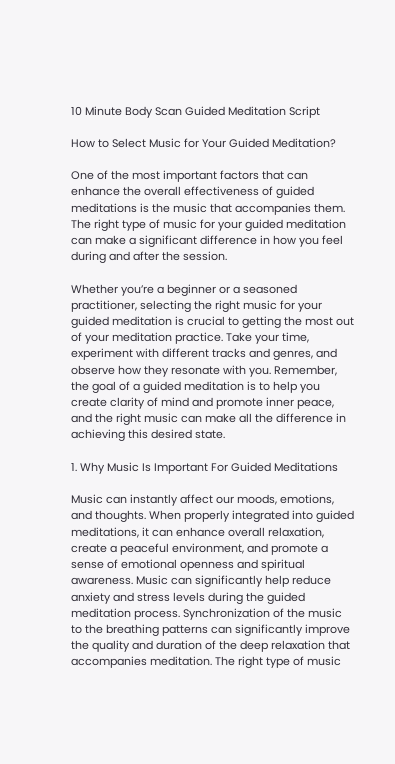10 Minute Body Scan Guided Meditation Script

How to Select Music for Your Guided Meditation?

One of the most important factors that can enhance the overall effectiveness of guided meditations is the music that accompanies them. The right type of music for your guided meditation can make a significant difference in how you feel during and after the session.

Whether you’re a beginner or a seasoned practitioner, selecting the right music for your guided meditation is crucial to getting the most out of your meditation practice. Take your time, experiment with different tracks and genres, and observe how they resonate with you. Remember, the goal of a guided meditation is to help you create clarity of mind and promote inner peace, and the right music can make all the difference in achieving this desired state.

1. Why Music Is Important For Guided Meditations

Music can instantly affect our moods, emotions, and thoughts. When properly integrated into guided meditations, it can enhance overall relaxation, create a peaceful environment, and promote a sense of emotional openness and spiritual awareness. Music can significantly help reduce anxiety and stress levels during the guided meditation process. Synchronization of the music to the breathing patterns can significantly improve the quality and duration of the deep relaxation that accompanies meditation. The right type of music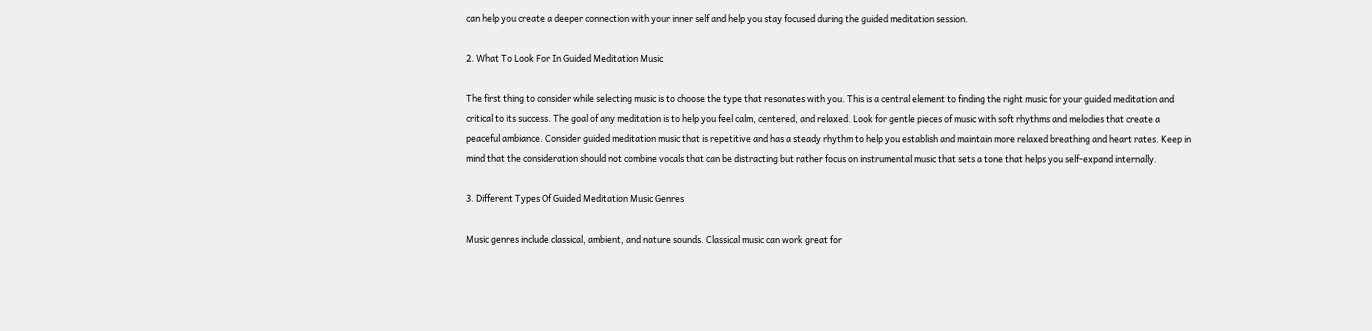can help you create a deeper connection with your inner self and help you stay focused during the guided meditation session.

2. What To Look For In Guided Meditation Music

The first thing to consider while selecting music is to choose the type that resonates with you. This is a central element to finding the right music for your guided meditation and critical to its success. The goal of any meditation is to help you feel calm, centered, and relaxed. Look for gentle pieces of music with soft rhythms and melodies that create a peaceful ambiance. Consider guided meditation music that is repetitive and has a steady rhythm to help you establish and maintain more relaxed breathing and heart rates. Keep in mind that the consideration should not combine vocals that can be distracting but rather focus on instrumental music that sets a tone that helps you self-expand internally.

3. Different Types Of Guided Meditation Music Genres

Music genres include classical, ambient, and nature sounds. Classical music can work great for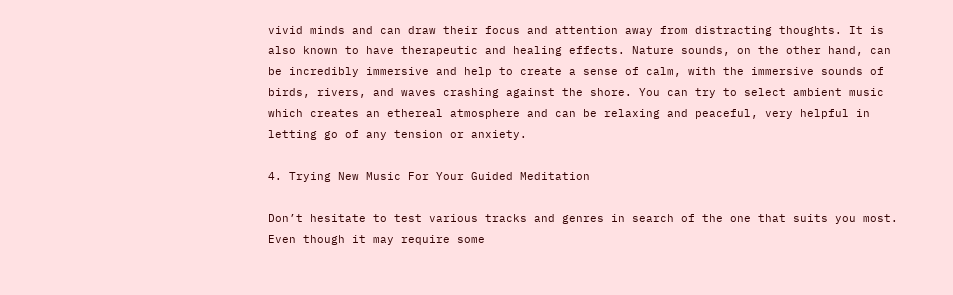vivid minds and can draw their focus and attention away from distracting thoughts. It is also known to have therapeutic and healing effects. Nature sounds, on the other hand, can be incredibly immersive and help to create a sense of calm, with the immersive sounds of birds, rivers, and waves crashing against the shore. You can try to select ambient music which creates an ethereal atmosphere and can be relaxing and peaceful, very helpful in letting go of any tension or anxiety.

4. Trying New Music For Your Guided Meditation

Don’t hesitate to test various tracks and genres in search of the one that suits you most. Even though it may require some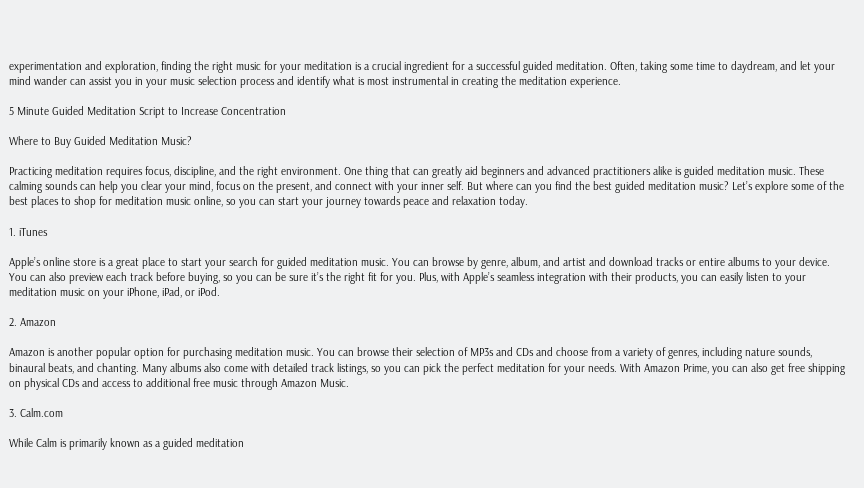experimentation and exploration, finding the right music for your meditation is a crucial ingredient for a successful guided meditation. Often, taking some time to daydream, and let your mind wander can assist you in your music selection process and identify what is most instrumental in creating the meditation experience.

5 Minute Guided Meditation Script to Increase Concentration

Where to Buy Guided Meditation Music?

Practicing meditation requires focus, discipline, and the right environment. One thing that can greatly aid beginners and advanced practitioners alike is guided meditation music. These calming sounds can help you clear your mind, focus on the present, and connect with your inner self. But where can you find the best guided meditation music? Let’s explore some of the best places to shop for meditation music online, so you can start your journey towards peace and relaxation today.

1. iTunes

Apple’s online store is a great place to start your search for guided meditation music. You can browse by genre, album, and artist and download tracks or entire albums to your device. You can also preview each track before buying, so you can be sure it’s the right fit for you. Plus, with Apple’s seamless integration with their products, you can easily listen to your meditation music on your iPhone, iPad, or iPod.

2. Amazon

Amazon is another popular option for purchasing meditation music. You can browse their selection of MP3s and CDs and choose from a variety of genres, including nature sounds, binaural beats, and chanting. Many albums also come with detailed track listings, so you can pick the perfect meditation for your needs. With Amazon Prime, you can also get free shipping on physical CDs and access to additional free music through Amazon Music.

3. Calm.com

While Calm is primarily known as a guided meditation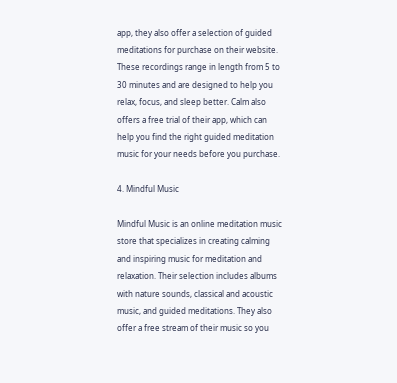app, they also offer a selection of guided meditations for purchase on their website. These recordings range in length from 5 to 30 minutes and are designed to help you relax, focus, and sleep better. Calm also offers a free trial of their app, which can help you find the right guided meditation music for your needs before you purchase.

4. Mindful Music

Mindful Music is an online meditation music store that specializes in creating calming and inspiring music for meditation and relaxation. Their selection includes albums with nature sounds, classical and acoustic music, and guided meditations. They also offer a free stream of their music so you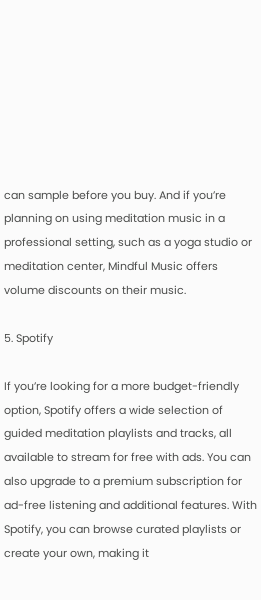can sample before you buy. And if you’re planning on using meditation music in a professional setting, such as a yoga studio or meditation center, Mindful Music offers volume discounts on their music.

5. Spotify

If you’re looking for a more budget-friendly option, Spotify offers a wide selection of guided meditation playlists and tracks, all available to stream for free with ads. You can also upgrade to a premium subscription for ad-free listening and additional features. With Spotify, you can browse curated playlists or create your own, making it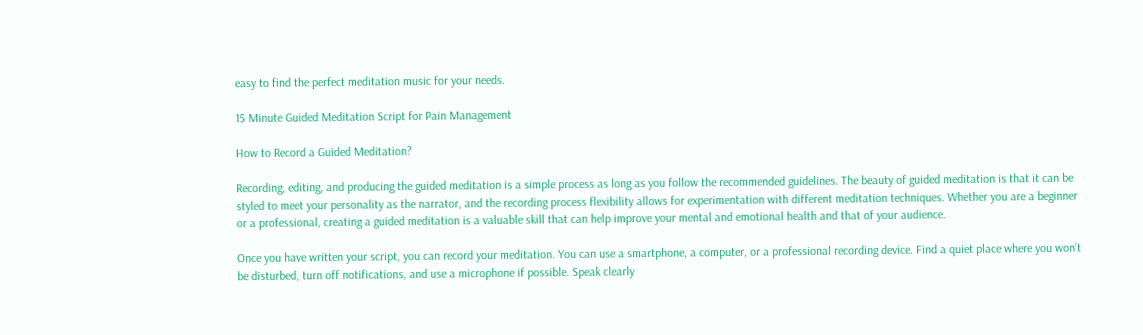easy to find the perfect meditation music for your needs.

15 Minute Guided Meditation Script for Pain Management

How to Record a Guided Meditation?

Recording, editing, and producing the guided meditation is a simple process as long as you follow the recommended guidelines. The beauty of guided meditation is that it can be styled to meet your personality as the narrator, and the recording process flexibility allows for experimentation with different meditation techniques. Whether you are a beginner or a professional, creating a guided meditation is a valuable skill that can help improve your mental and emotional health and that of your audience.

Once you have written your script, you can record your meditation. You can use a smartphone, a computer, or a professional recording device. Find a quiet place where you won’t be disturbed, turn off notifications, and use a microphone if possible. Speak clearly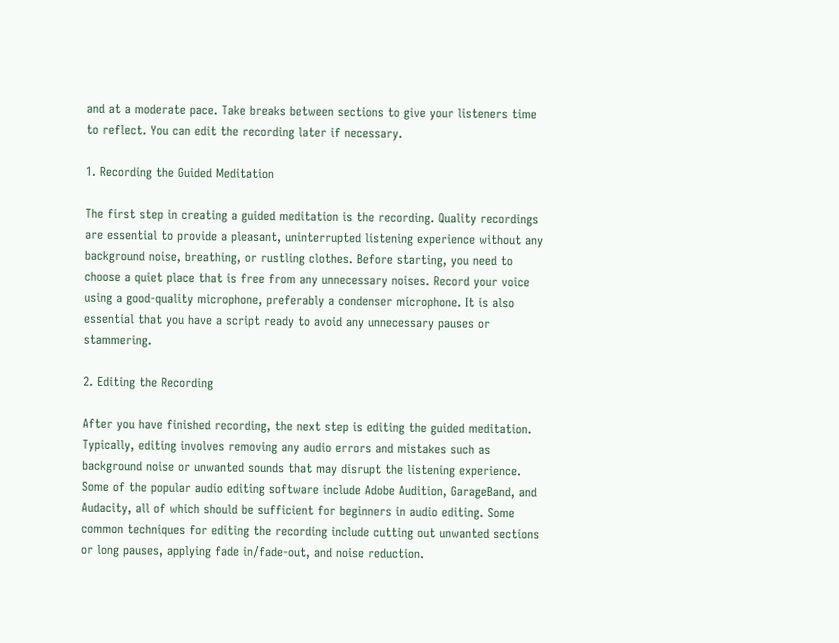and at a moderate pace. Take breaks between sections to give your listeners time to reflect. You can edit the recording later if necessary.

1. Recording the Guided Meditation

The first step in creating a guided meditation is the recording. Quality recordings are essential to provide a pleasant, uninterrupted listening experience without any background noise, breathing, or rustling clothes. Before starting, you need to choose a quiet place that is free from any unnecessary noises. Record your voice using a good-quality microphone, preferably a condenser microphone. It is also essential that you have a script ready to avoid any unnecessary pauses or stammering.

2. Editing the Recording

After you have finished recording, the next step is editing the guided meditation. Typically, editing involves removing any audio errors and mistakes such as background noise or unwanted sounds that may disrupt the listening experience. Some of the popular audio editing software include Adobe Audition, GarageBand, and Audacity, all of which should be sufficient for beginners in audio editing. Some common techniques for editing the recording include cutting out unwanted sections or long pauses, applying fade in/fade-out, and noise reduction.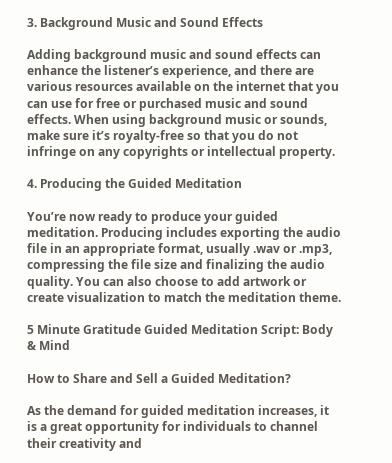3. Background Music and Sound Effects

Adding background music and sound effects can enhance the listener’s experience, and there are various resources available on the internet that you can use for free or purchased music and sound effects. When using background music or sounds, make sure it’s royalty-free so that you do not infringe on any copyrights or intellectual property.

4. Producing the Guided Meditation

You’re now ready to produce your guided meditation. Producing includes exporting the audio file in an appropriate format, usually .wav or .mp3, compressing the file size and finalizing the audio quality. You can also choose to add artwork or create visualization to match the meditation theme.

5 Minute Gratitude Guided Meditation Script: Body & Mind

How to Share and Sell a Guided Meditation?

As the demand for guided meditation increases, it is a great opportunity for individuals to channel their creativity and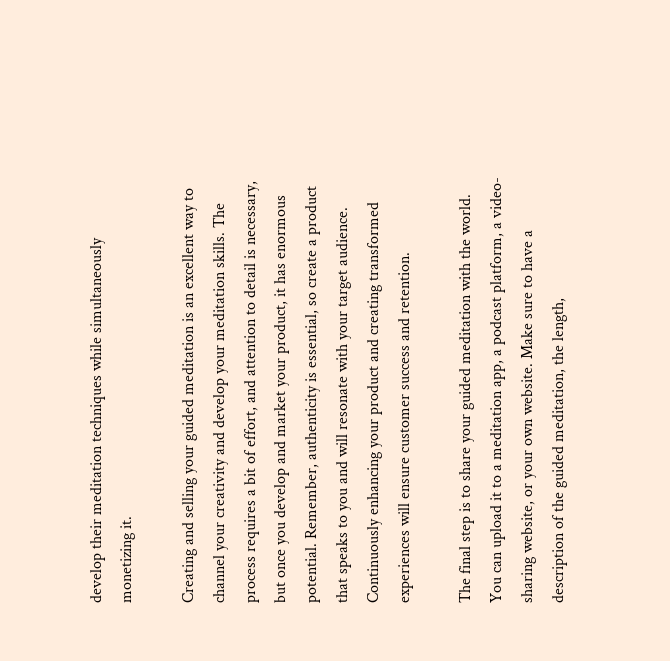develop their meditation techniques while simultaneously monetizing it.

Creating and selling your guided meditation is an excellent way to channel your creativity and develop your meditation skills. The process requires a bit of effort, and attention to detail is necessary, but once you develop and market your product, it has enormous potential. Remember, authenticity is essential, so create a product that speaks to you and will resonate with your target audience. Continuously enhancing your product and creating transformed experiences will ensure customer success and retention.

The final step is to share your guided meditation with the world. You can upload it to a meditation app, a podcast platform, a video-sharing website, or your own website. Make sure to have a description of the guided meditation, the length,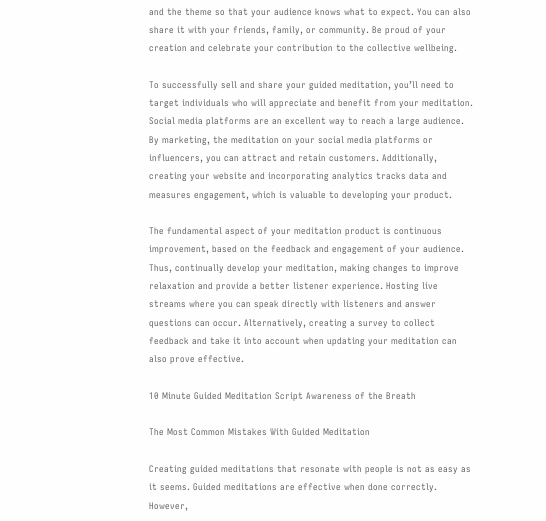and the theme so that your audience knows what to expect. You can also share it with your friends, family, or community. Be proud of your creation and celebrate your contribution to the collective wellbeing.

To successfully sell and share your guided meditation, you’ll need to target individuals who will appreciate and benefit from your meditation. Social media platforms are an excellent way to reach a large audience. By marketing, the meditation on your social media platforms or influencers, you can attract and retain customers. Additionally, creating your website and incorporating analytics tracks data and measures engagement, which is valuable to developing your product.

The fundamental aspect of your meditation product is continuous improvement, based on the feedback and engagement of your audience. Thus, continually develop your meditation, making changes to improve relaxation and provide a better listener experience. Hosting live streams where you can speak directly with listeners and answer questions can occur. Alternatively, creating a survey to collect feedback and take it into account when updating your meditation can also prove effective.

10 Minute Guided Meditation Script Awareness of the Breath

The Most Common Mistakes With Guided Meditation

Creating guided meditations that resonate with people is not as easy as it seems. Guided meditations are effective when done correctly. However,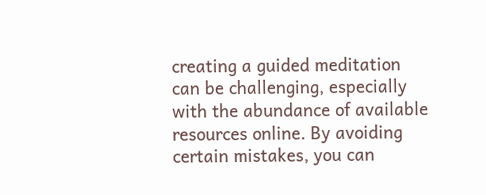creating a guided meditation can be challenging, especially with the abundance of available resources online. By avoiding certain mistakes, you can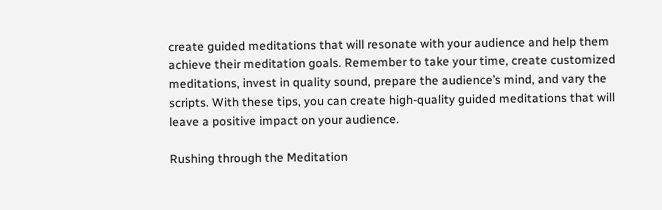create guided meditations that will resonate with your audience and help them achieve their meditation goals. Remember to take your time, create customized meditations, invest in quality sound, prepare the audience’s mind, and vary the scripts. With these tips, you can create high-quality guided meditations that will leave a positive impact on your audience.

Rushing through the Meditation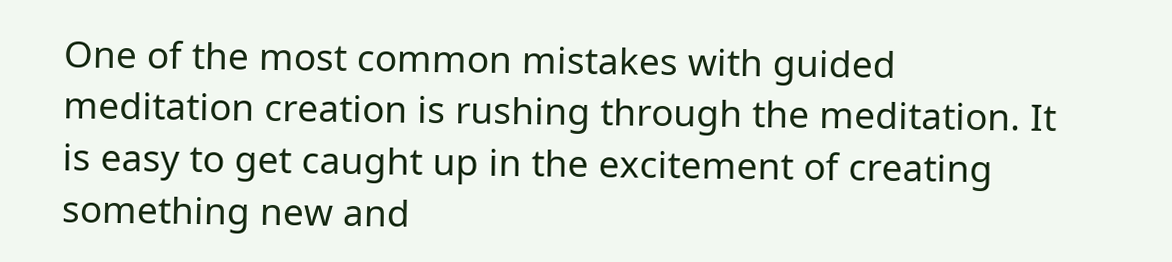One of the most common mistakes with guided meditation creation is rushing through the meditation. It is easy to get caught up in the excitement of creating something new and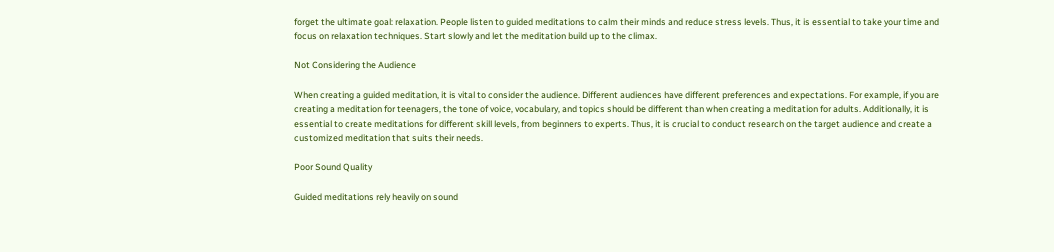forget the ultimate goal: relaxation. People listen to guided meditations to calm their minds and reduce stress levels. Thus, it is essential to take your time and focus on relaxation techniques. Start slowly and let the meditation build up to the climax.

Not Considering the Audience

When creating a guided meditation, it is vital to consider the audience. Different audiences have different preferences and expectations. For example, if you are creating a meditation for teenagers, the tone of voice, vocabulary, and topics should be different than when creating a meditation for adults. Additionally, it is essential to create meditations for different skill levels, from beginners to experts. Thus, it is crucial to conduct research on the target audience and create a customized meditation that suits their needs.

Poor Sound Quality

Guided meditations rely heavily on sound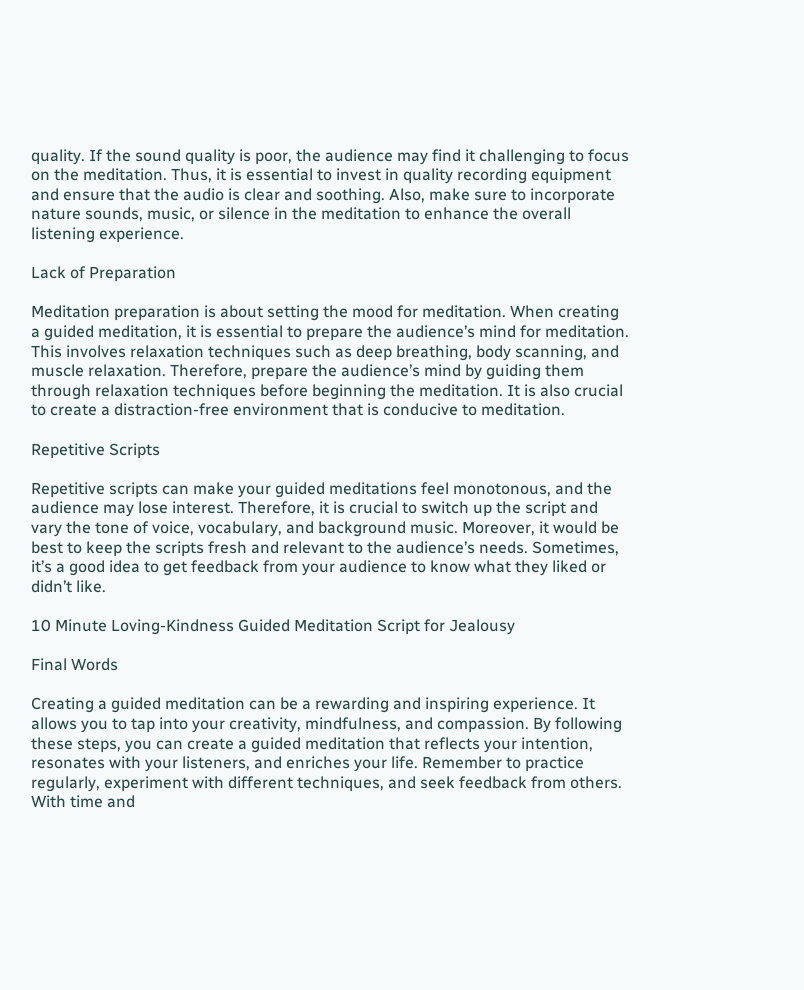quality. If the sound quality is poor, the audience may find it challenging to focus on the meditation. Thus, it is essential to invest in quality recording equipment and ensure that the audio is clear and soothing. Also, make sure to incorporate nature sounds, music, or silence in the meditation to enhance the overall listening experience.

Lack of Preparation

Meditation preparation is about setting the mood for meditation. When creating a guided meditation, it is essential to prepare the audience’s mind for meditation. This involves relaxation techniques such as deep breathing, body scanning, and muscle relaxation. Therefore, prepare the audience’s mind by guiding them through relaxation techniques before beginning the meditation. It is also crucial to create a distraction-free environment that is conducive to meditation.

Repetitive Scripts

Repetitive scripts can make your guided meditations feel monotonous, and the audience may lose interest. Therefore, it is crucial to switch up the script and vary the tone of voice, vocabulary, and background music. Moreover, it would be best to keep the scripts fresh and relevant to the audience’s needs. Sometimes, it’s a good idea to get feedback from your audience to know what they liked or didn’t like.

10 Minute Loving-Kindness Guided Meditation Script for Jealousy

Final Words

Creating a guided meditation can be a rewarding and inspiring experience. It allows you to tap into your creativity, mindfulness, and compassion. By following these steps, you can create a guided meditation that reflects your intention, resonates with your listeners, and enriches your life. Remember to practice regularly, experiment with different techniques, and seek feedback from others. With time and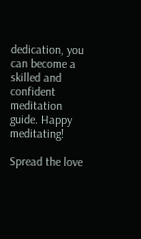dedication, you can become a skilled and confident meditation guide. Happy meditating!

Spread the love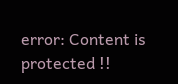error: Content is protected !!